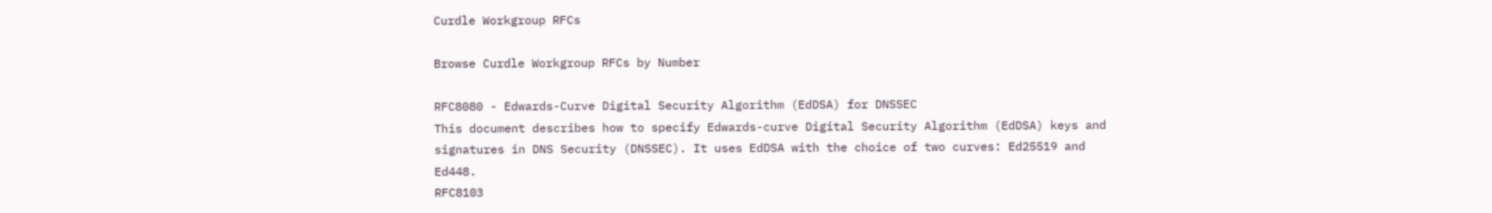Curdle Workgroup RFCs

Browse Curdle Workgroup RFCs by Number

RFC8080 - Edwards-Curve Digital Security Algorithm (EdDSA) for DNSSEC
This document describes how to specify Edwards-curve Digital Security Algorithm (EdDSA) keys and signatures in DNS Security (DNSSEC). It uses EdDSA with the choice of two curves: Ed25519 and Ed448.
RFC8103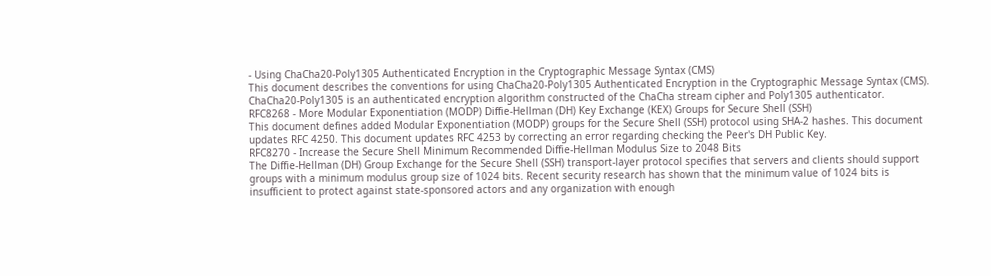- Using ChaCha20-Poly1305 Authenticated Encryption in the Cryptographic Message Syntax (CMS)
This document describes the conventions for using ChaCha20-Poly1305 Authenticated Encryption in the Cryptographic Message Syntax (CMS). ChaCha20-Poly1305 is an authenticated encryption algorithm constructed of the ChaCha stream cipher and Poly1305 authenticator.
RFC8268 - More Modular Exponentiation (MODP) Diffie-Hellman (DH) Key Exchange (KEX) Groups for Secure Shell (SSH)
This document defines added Modular Exponentiation (MODP) groups for the Secure Shell (SSH) protocol using SHA-2 hashes. This document updates RFC 4250. This document updates RFC 4253 by correcting an error regarding checking the Peer's DH Public Key.
RFC8270 - Increase the Secure Shell Minimum Recommended Diffie-Hellman Modulus Size to 2048 Bits
The Diffie-Hellman (DH) Group Exchange for the Secure Shell (SSH) transport-layer protocol specifies that servers and clients should support groups with a minimum modulus group size of 1024 bits. Recent security research has shown that the minimum value of 1024 bits is insufficient to protect against state-sponsored actors and any organization with enough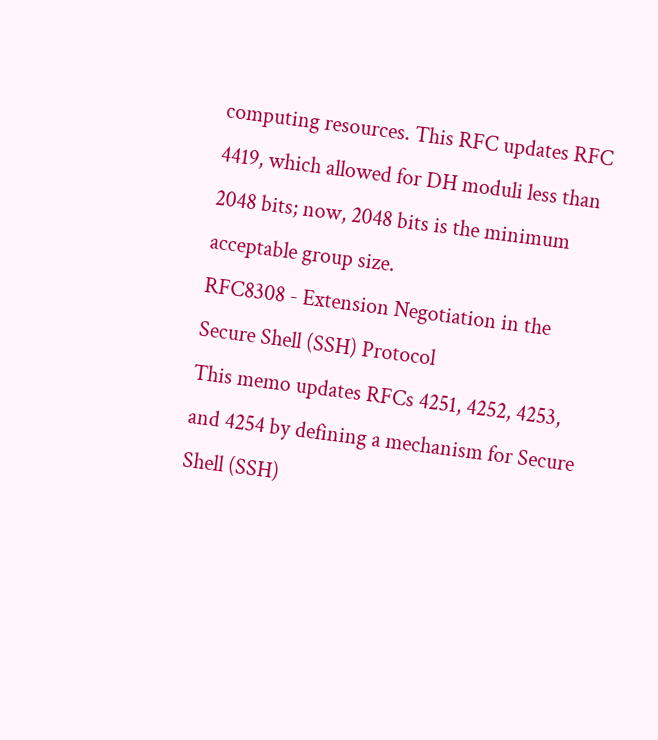computing resources. This RFC updates RFC 4419, which allowed for DH moduli less than 2048 bits; now, 2048 bits is the minimum acceptable group size.
RFC8308 - Extension Negotiation in the Secure Shell (SSH) Protocol
This memo updates RFCs 4251, 4252, 4253, and 4254 by defining a mechanism for Secure Shell (SSH)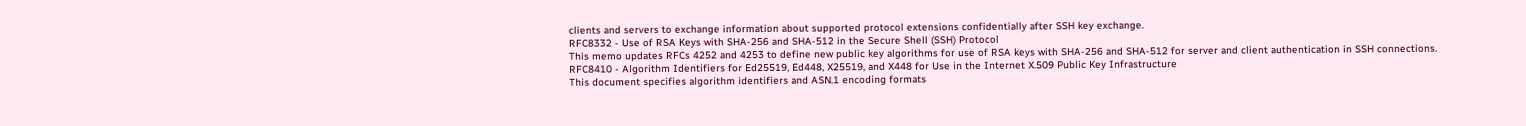clients and servers to exchange information about supported protocol extensions confidentially after SSH key exchange.
RFC8332 - Use of RSA Keys with SHA-256 and SHA-512 in the Secure Shell (SSH) Protocol
This memo updates RFCs 4252 and 4253 to define new public key algorithms for use of RSA keys with SHA-256 and SHA-512 for server and client authentication in SSH connections.
RFC8410 - Algorithm Identifiers for Ed25519, Ed448, X25519, and X448 for Use in the Internet X.509 Public Key Infrastructure
This document specifies algorithm identifiers and ASN.1 encoding formats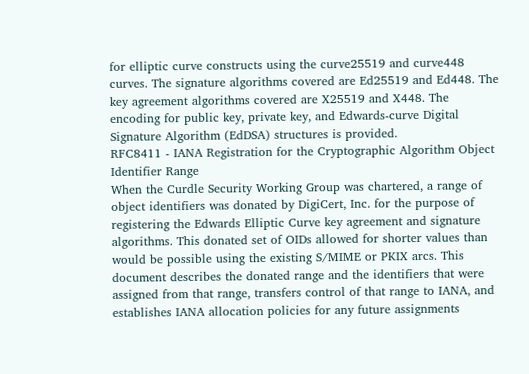for elliptic curve constructs using the curve25519 and curve448 curves. The signature algorithms covered are Ed25519 and Ed448. The key agreement algorithms covered are X25519 and X448. The encoding for public key, private key, and Edwards-curve Digital Signature Algorithm (EdDSA) structures is provided.
RFC8411 - IANA Registration for the Cryptographic Algorithm Object Identifier Range
When the Curdle Security Working Group was chartered, a range of object identifiers was donated by DigiCert, Inc. for the purpose of registering the Edwards Elliptic Curve key agreement and signature algorithms. This donated set of OIDs allowed for shorter values than would be possible using the existing S/MIME or PKIX arcs. This document describes the donated range and the identifiers that were assigned from that range, transfers control of that range to IANA, and establishes IANA allocation policies for any future assignments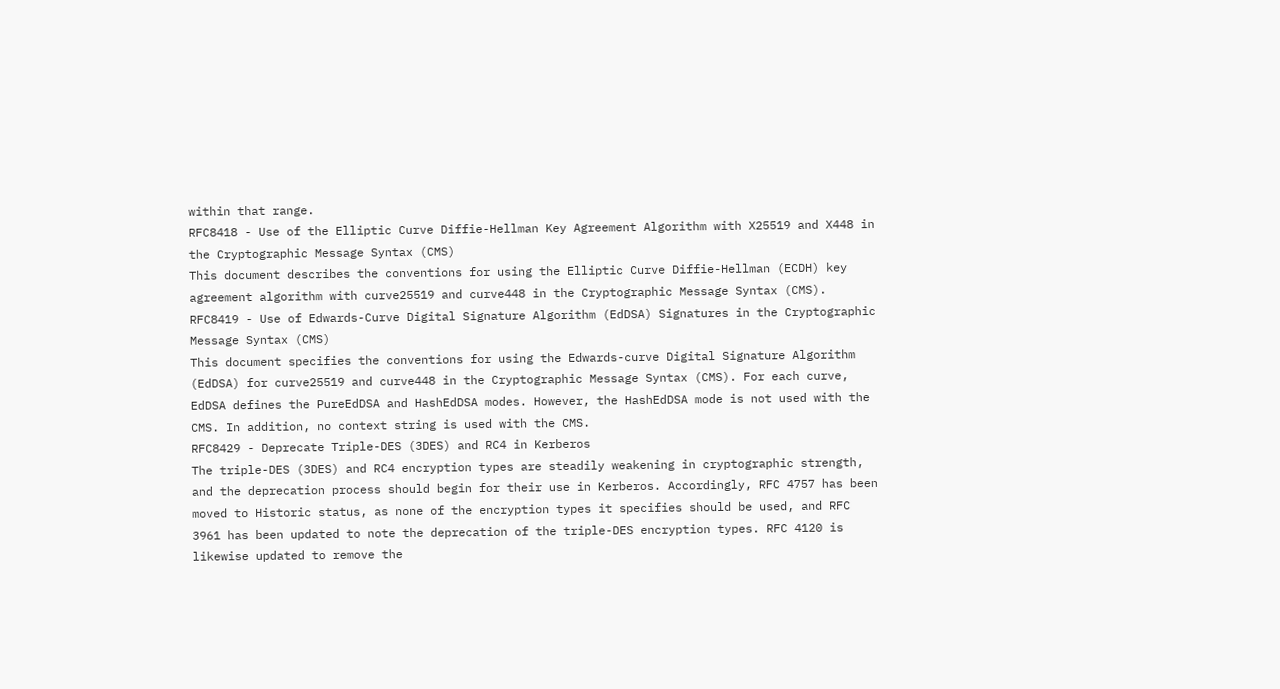within that range.
RFC8418 - Use of the Elliptic Curve Diffie-Hellman Key Agreement Algorithm with X25519 and X448 in the Cryptographic Message Syntax (CMS)
This document describes the conventions for using the Elliptic Curve Diffie-Hellman (ECDH) key agreement algorithm with curve25519 and curve448 in the Cryptographic Message Syntax (CMS).
RFC8419 - Use of Edwards-Curve Digital Signature Algorithm (EdDSA) Signatures in the Cryptographic Message Syntax (CMS)
This document specifies the conventions for using the Edwards-curve Digital Signature Algorithm (EdDSA) for curve25519 and curve448 in the Cryptographic Message Syntax (CMS). For each curve, EdDSA defines the PureEdDSA and HashEdDSA modes. However, the HashEdDSA mode is not used with the CMS. In addition, no context string is used with the CMS.
RFC8429 - Deprecate Triple-DES (3DES) and RC4 in Kerberos
The triple-DES (3DES) and RC4 encryption types are steadily weakening in cryptographic strength, and the deprecation process should begin for their use in Kerberos. Accordingly, RFC 4757 has been moved to Historic status, as none of the encryption types it specifies should be used, and RFC 3961 has been updated to note the deprecation of the triple-DES encryption types. RFC 4120 is likewise updated to remove the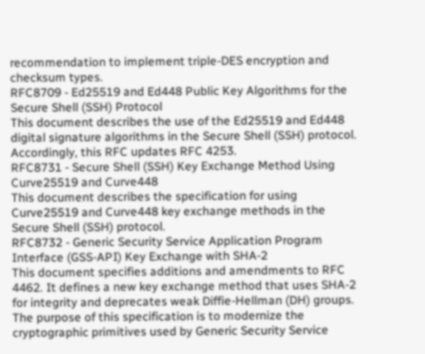recommendation to implement triple-DES encryption and checksum types.
RFC8709 - Ed25519 and Ed448 Public Key Algorithms for the Secure Shell (SSH) Protocol
This document describes the use of the Ed25519 and Ed448 digital signature algorithms in the Secure Shell (SSH) protocol. Accordingly, this RFC updates RFC 4253.
RFC8731 - Secure Shell (SSH) Key Exchange Method Using Curve25519 and Curve448
This document describes the specification for using Curve25519 and Curve448 key exchange methods in the Secure Shell (SSH) protocol.
RFC8732 - Generic Security Service Application Program Interface (GSS-API) Key Exchange with SHA-2
This document specifies additions and amendments to RFC 4462. It defines a new key exchange method that uses SHA-2 for integrity and deprecates weak Diffie-Hellman (DH) groups. The purpose of this specification is to modernize the cryptographic primitives used by Generic Security Service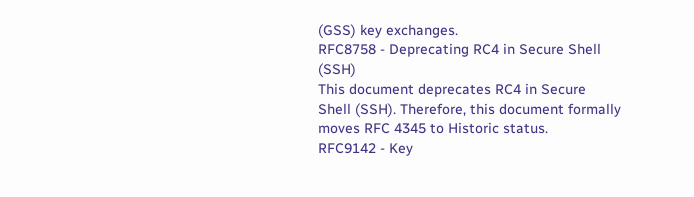(GSS) key exchanges.
RFC8758 - Deprecating RC4 in Secure Shell (SSH)
This document deprecates RC4 in Secure Shell (SSH). Therefore, this document formally moves RFC 4345 to Historic status.
RFC9142 - Key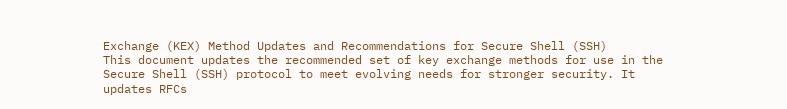Exchange (KEX) Method Updates and Recommendations for Secure Shell (SSH)
This document updates the recommended set of key exchange methods for use in the Secure Shell (SSH) protocol to meet evolving needs for stronger security. It updates RFCs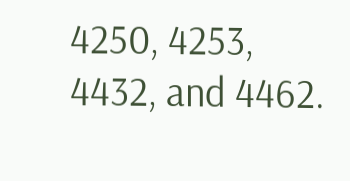4250, 4253, 4432, and 4462.